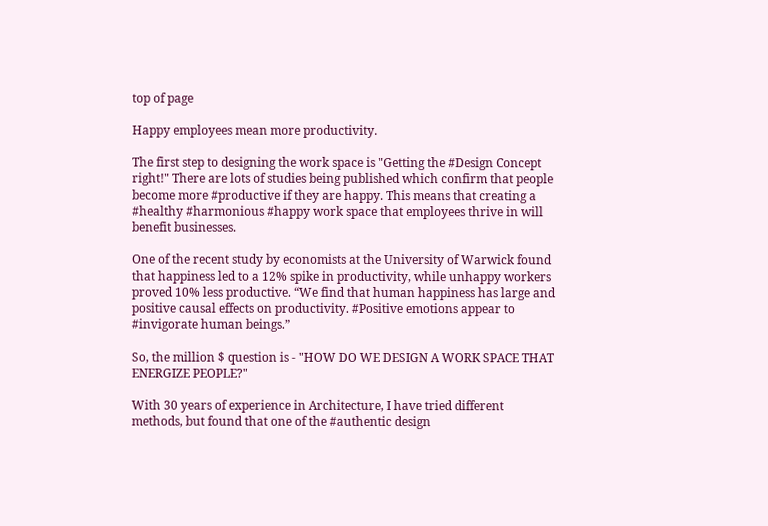top of page

Happy employees mean more productivity.

The first step to designing the work space is "Getting the #Design Concept right!" There are lots of studies being published which confirm that people become more #productive if they are happy. This means that creating a #healthy #harmonious #happy work space that employees thrive in will benefit businesses.

One of the recent study by economists at the University of Warwick found that happiness led to a 12% spike in productivity, while unhappy workers proved 10% less productive. “We find that human happiness has large and positive causal effects on productivity. #Positive emotions appear to #invigorate human beings.”

So, the million $ question is - "HOW DO WE DESIGN A WORK SPACE THAT ENERGIZE PEOPLE?"

With 30 years of experience in Architecture, I have tried different methods, but found that one of the #authentic design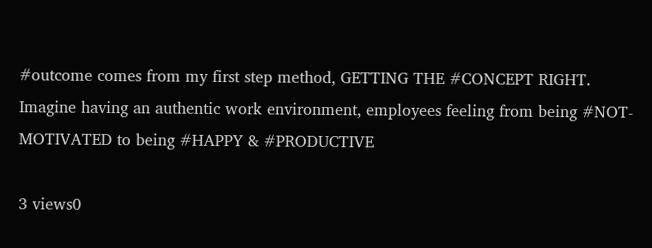#outcome comes from my first step method, GETTING THE #CONCEPT RIGHT. Imagine having an authentic work environment, employees feeling from being #NOT-MOTIVATED to being #HAPPY & #PRODUCTIVE

3 views0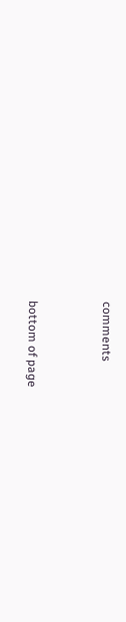comments


bottom of page